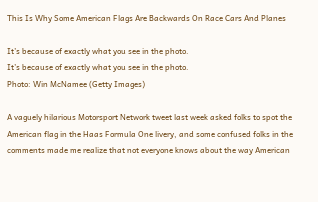This Is Why Some American Flags Are Backwards On Race Cars And Planes

It’s because of exactly what you see in the photo.
It’s because of exactly what you see in the photo.
Photo: Win McNamee (Getty Images)

A vaguely hilarious Motorsport Network tweet last week asked folks to spot the American flag in the Haas Formula One livery, and some confused folks in the comments made me realize that not everyone knows about the way American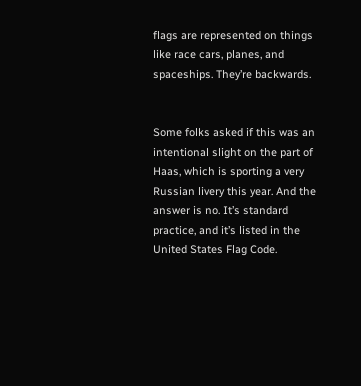flags are represented on things like race cars, planes, and spaceships. They’re backwards.


Some folks asked if this was an intentional slight on the part of Haas, which is sporting a very Russian livery this year. And the answer is no. It’s standard practice, and it’s listed in the United States Flag Code.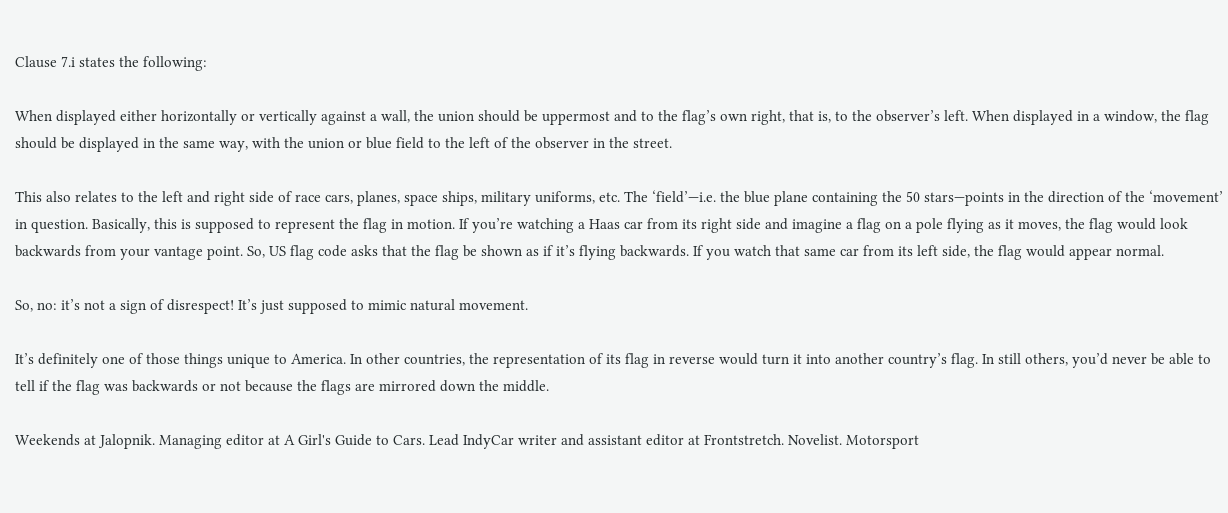Clause 7.i states the following:

When displayed either horizontally or vertically against a wall, the union should be uppermost and to the flag’s own right, that is, to the observer’s left. When displayed in a window, the flag should be displayed in the same way, with the union or blue field to the left of the observer in the street.

This also relates to the left and right side of race cars, planes, space ships, military uniforms, etc. The ‘field’—i.e. the blue plane containing the 50 stars—points in the direction of the ‘movement’ in question. Basically, this is supposed to represent the flag in motion. If you’re watching a Haas car from its right side and imagine a flag on a pole flying as it moves, the flag would look backwards from your vantage point. So, US flag code asks that the flag be shown as if it’s flying backwards. If you watch that same car from its left side, the flag would appear normal.

So, no: it’s not a sign of disrespect! It’s just supposed to mimic natural movement.

It’s definitely one of those things unique to America. In other countries, the representation of its flag in reverse would turn it into another country’s flag. In still others, you’d never be able to tell if the flag was backwards or not because the flags are mirrored down the middle.

Weekends at Jalopnik. Managing editor at A Girl's Guide to Cars. Lead IndyCar writer and assistant editor at Frontstretch. Novelist. Motorsport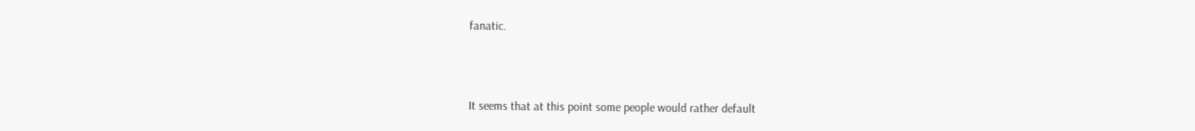fanatic.



It seems that at this point some people would rather default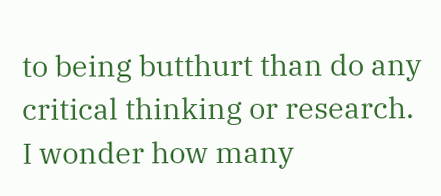to being butthurt than do any critical thinking or research. I wonder how many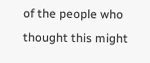of the people who thought this might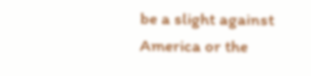be a slight against America or the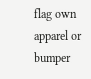flag own apparel or bumper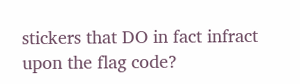stickers that DO in fact infract upon the flag code?